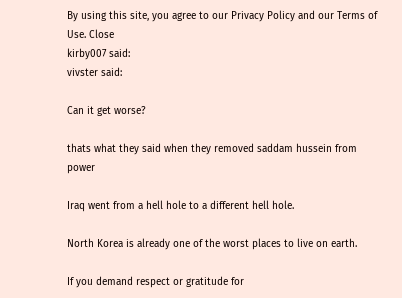By using this site, you agree to our Privacy Policy and our Terms of Use. Close
kirby007 said:
vivster said:

Can it get worse?

thats what they said when they removed saddam hussein from power

Iraq went from a hell hole to a different hell hole.

North Korea is already one of the worst places to live on earth.

If you demand respect or gratitude for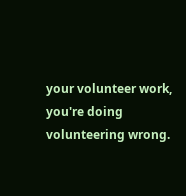your volunteer work, you're doing volunteering wrong.